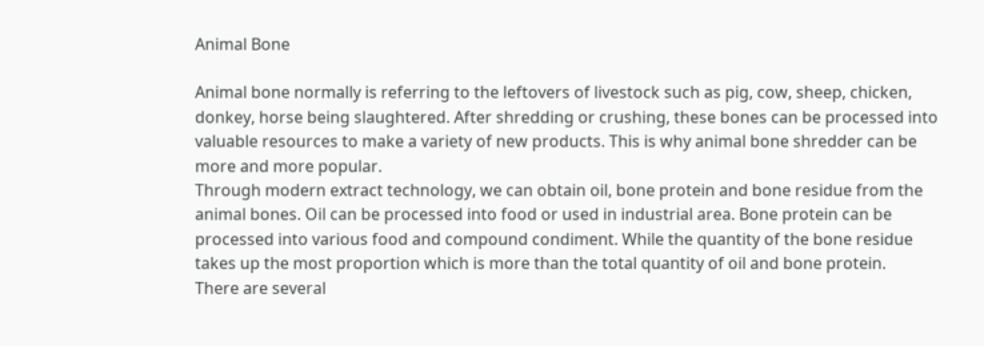Animal Bone

Animal bone normally is referring to the leftovers of livestock such as pig, cow, sheep, chicken, donkey, horse being slaughtered. After shredding or crushing, these bones can be processed into valuable resources to make a variety of new products. This is why animal bone shredder can be more and more popular.
Through modern extract technology, we can obtain oil, bone protein and bone residue from the animal bones. Oil can be processed into food or used in industrial area. Bone protein can be processed into various food and compound condiment. While the quantity of the bone residue takes up the most proportion which is more than the total quantity of oil and bone protein.
There are several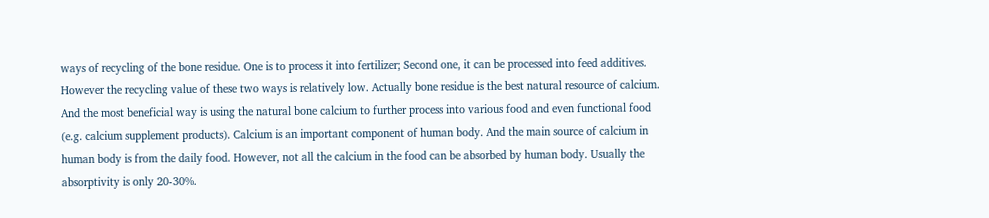ways of recycling of the bone residue. One is to process it into fertilizer; Second one, it can be processed into feed additives. However the recycling value of these two ways is relatively low. Actually bone residue is the best natural resource of calcium. And the most beneficial way is using the natural bone calcium to further process into various food and even functional food (e.g. calcium supplement products). Calcium is an important component of human body. And the main source of calcium in human body is from the daily food. However, not all the calcium in the food can be absorbed by human body. Usually the absorptivity is only 20-30%.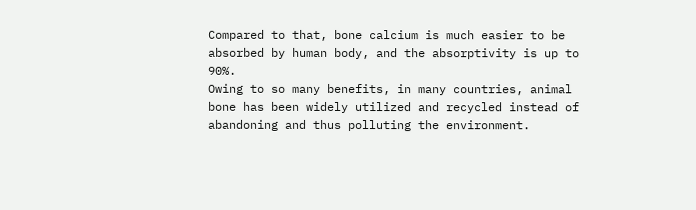Compared to that, bone calcium is much easier to be absorbed by human body, and the absorptivity is up to 90%.
Owing to so many benefits, in many countries, animal bone has been widely utilized and recycled instead of abandoning and thus polluting the environment.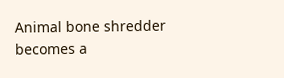Animal bone shredder becomes a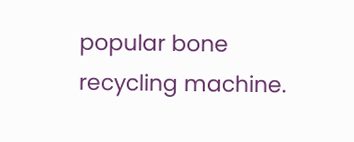popular bone recycling machine.